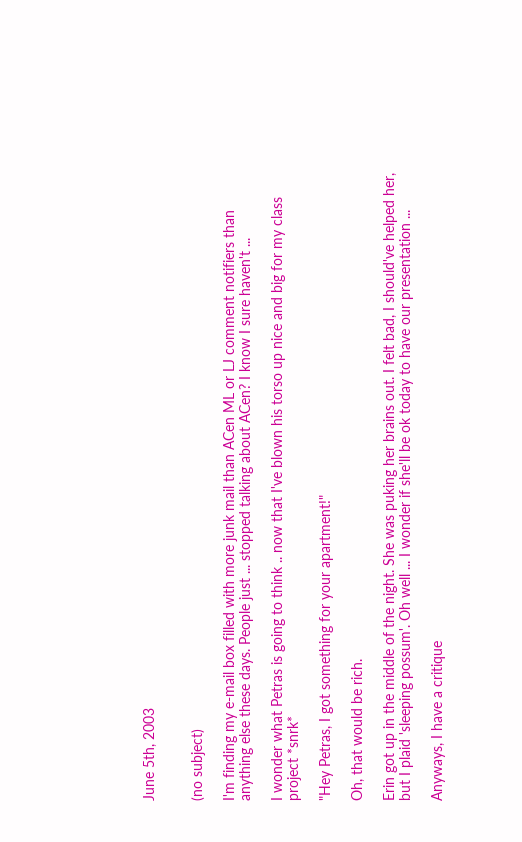June 5th, 2003


(no subject)

I'm finding my e-mail box filled with more junk mail than ACen ML or LJ comment notifiers than anything else these days. People just ... stopped talking about ACen? I know I sure haven't ...

I wonder what Petras is going to think .. now that I've blown his torso up nice and big for my class project *snrk*

"Hey Petras, I got something for your apartment!"

Oh, that would be rich.

Erin got up in the middle of the night. She was puking her brains out. I felt bad, I should've helped her, but I plaid 'sleeping possum'. Oh well ... I wonder if she'll be ok today to have our presentation ...

Anyways, I have a critique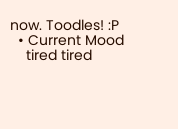now. Toodles! :P
  • Current Mood
    tired tired